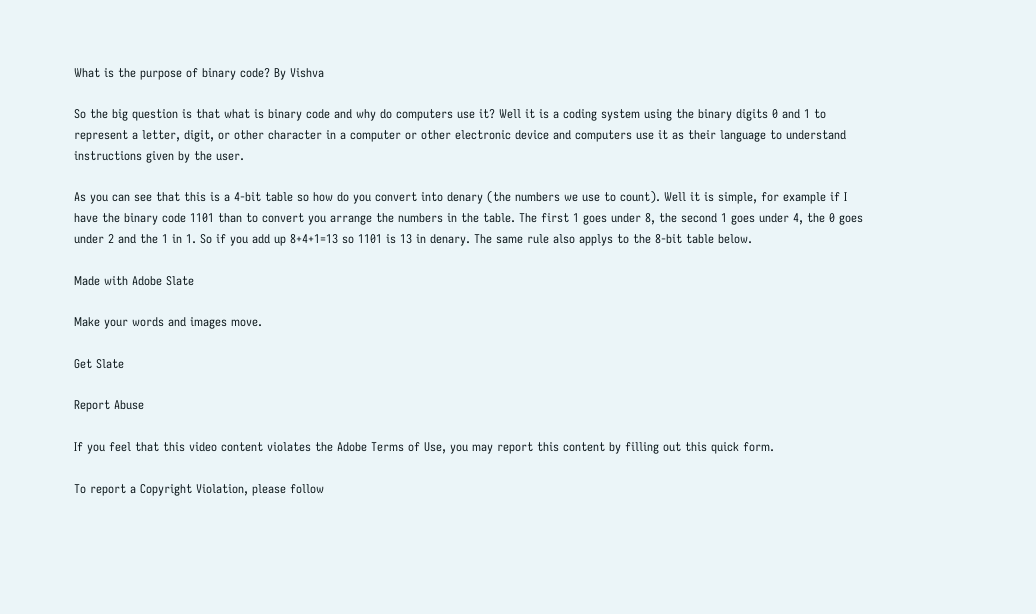What is the purpose of binary code? By Vishva

So the big question is that what is binary code and why do computers use it? Well it is a coding system using the binary digits 0 and 1 to represent a letter, digit, or other character in a computer or other electronic device and computers use it as their language to understand instructions given by the user.

As you can see that this is a 4-bit table so how do you convert into denary (the numbers we use to count). Well it is simple, for example if I have the binary code 1101 than to convert you arrange the numbers in the table. The first 1 goes under 8, the second 1 goes under 4, the 0 goes under 2 and the 1 in 1. So if you add up 8+4+1=13 so 1101 is 13 in denary. The same rule also applys to the 8-bit table below.

Made with Adobe Slate

Make your words and images move.

Get Slate

Report Abuse

If you feel that this video content violates the Adobe Terms of Use, you may report this content by filling out this quick form.

To report a Copyright Violation, please follow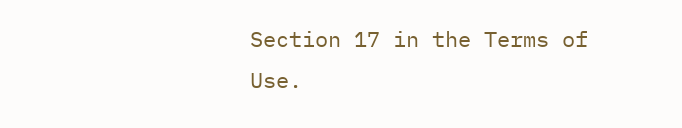Section 17 in the Terms of Use.